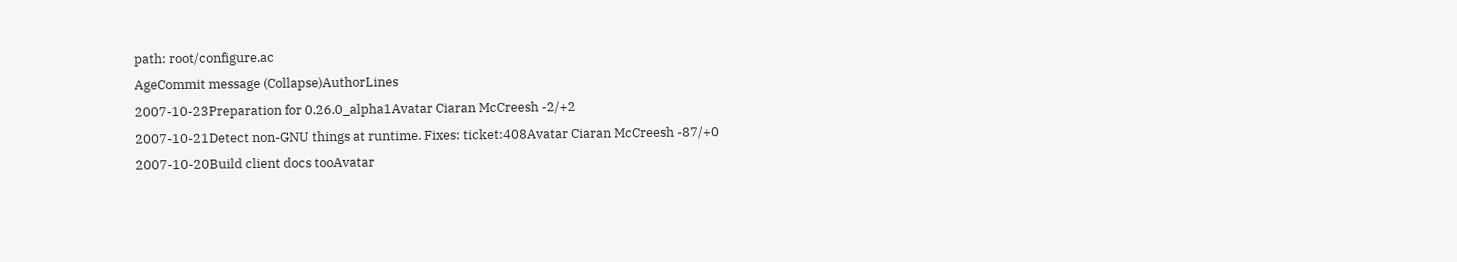path: root/configure.ac
AgeCommit message (Collapse)AuthorLines
2007-10-23Preparation for 0.26.0_alpha1Avatar Ciaran McCreesh -2/+2
2007-10-21Detect non-GNU things at runtime. Fixes: ticket:408Avatar Ciaran McCreesh -87/+0
2007-10-20Build client docs tooAvatar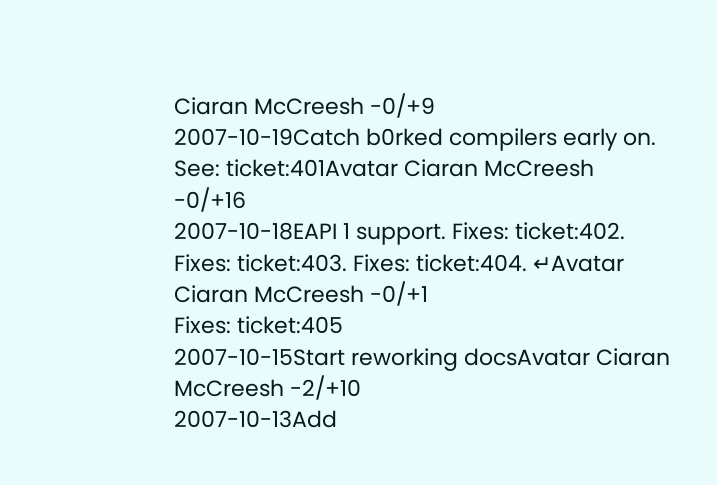Ciaran McCreesh -0/+9
2007-10-19Catch b0rked compilers early on. See: ticket:401Avatar Ciaran McCreesh -0/+16
2007-10-18EAPI 1 support. Fixes: ticket:402. Fixes: ticket:403. Fixes: ticket:404. ↵Avatar Ciaran McCreesh -0/+1
Fixes: ticket:405
2007-10-15Start reworking docsAvatar Ciaran McCreesh -2/+10
2007-10-13Add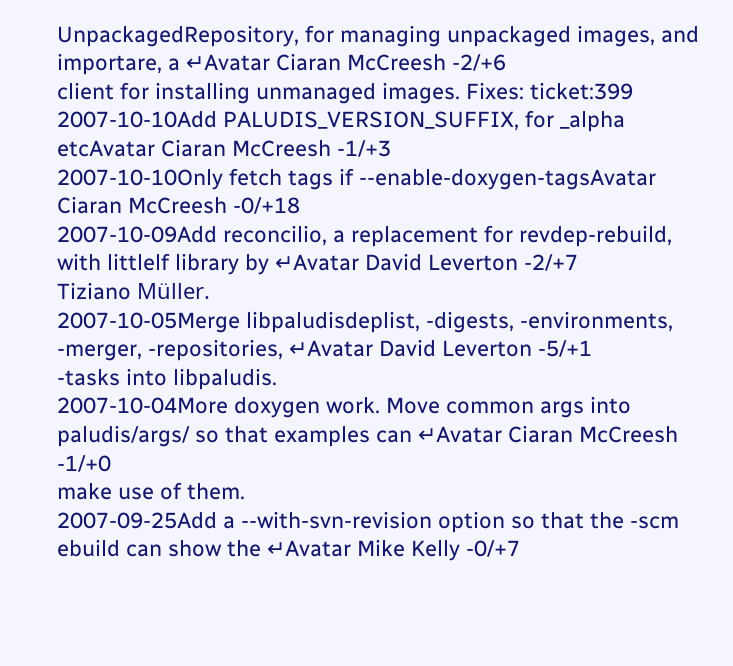UnpackagedRepository, for managing unpackaged images, and importare, a ↵Avatar Ciaran McCreesh -2/+6
client for installing unmanaged images. Fixes: ticket:399
2007-10-10Add PALUDIS_VERSION_SUFFIX, for _alpha etcAvatar Ciaran McCreesh -1/+3
2007-10-10Only fetch tags if --enable-doxygen-tagsAvatar Ciaran McCreesh -0/+18
2007-10-09Add reconcilio, a replacement for revdep-rebuild, with littlelf library by ↵Avatar David Leverton -2/+7
Tiziano Müller.
2007-10-05Merge libpaludisdeplist, -digests, -environments, -merger, -repositories, ↵Avatar David Leverton -5/+1
-tasks into libpaludis.
2007-10-04More doxygen work. Move common args into paludis/args/ so that examples can ↵Avatar Ciaran McCreesh -1/+0
make use of them.
2007-09-25Add a --with-svn-revision option so that the -scm ebuild can show the ↵Avatar Mike Kelly -0/+7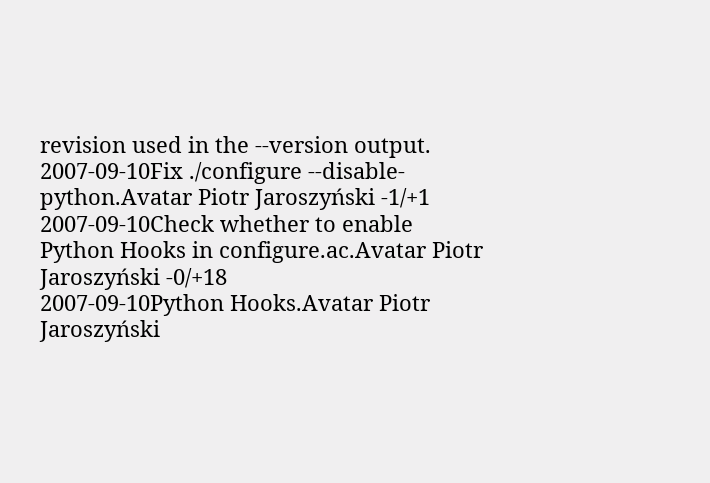revision used in the --version output.
2007-09-10Fix ./configure --disable-python.Avatar Piotr Jaroszyński -1/+1
2007-09-10Check whether to enable Python Hooks in configure.ac.Avatar Piotr Jaroszyński -0/+18
2007-09-10Python Hooks.Avatar Piotr Jaroszyński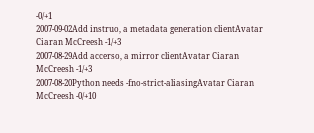-0/+1
2007-09-02Add instruo, a metadata generation clientAvatar Ciaran McCreesh -1/+3
2007-08-29Add accerso, a mirror clientAvatar Ciaran McCreesh -1/+3
2007-08-20Python needs -fno-strict-aliasingAvatar Ciaran McCreesh -0/+10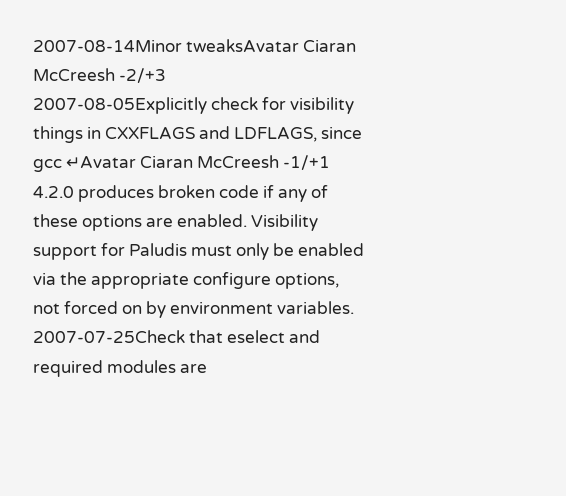2007-08-14Minor tweaksAvatar Ciaran McCreesh -2/+3
2007-08-05Explicitly check for visibility things in CXXFLAGS and LDFLAGS, since gcc ↵Avatar Ciaran McCreesh -1/+1
4.2.0 produces broken code if any of these options are enabled. Visibility support for Paludis must only be enabled via the appropriate configure options, not forced on by environment variables.
2007-07-25Check that eselect and required modules are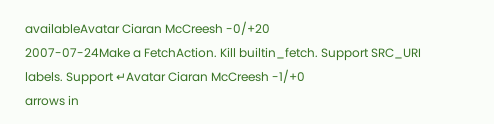availableAvatar Ciaran McCreesh -0/+20
2007-07-24Make a FetchAction. Kill builtin_fetch. Support SRC_URI labels. Support ↵Avatar Ciaran McCreesh -1/+0
arrows in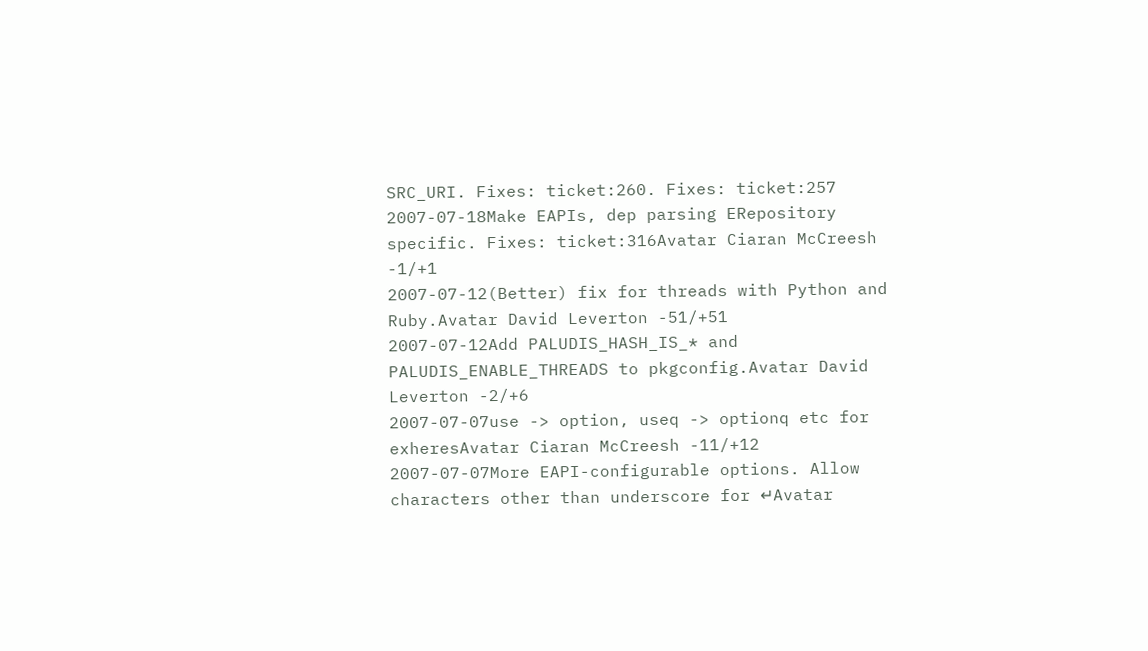SRC_URI. Fixes: ticket:260. Fixes: ticket:257
2007-07-18Make EAPIs, dep parsing ERepository specific. Fixes: ticket:316Avatar Ciaran McCreesh -1/+1
2007-07-12(Better) fix for threads with Python and Ruby.Avatar David Leverton -51/+51
2007-07-12Add PALUDIS_HASH_IS_* and PALUDIS_ENABLE_THREADS to pkgconfig.Avatar David Leverton -2/+6
2007-07-07use -> option, useq -> optionq etc for exheresAvatar Ciaran McCreesh -11/+12
2007-07-07More EAPI-configurable options. Allow characters other than underscore for ↵Avatar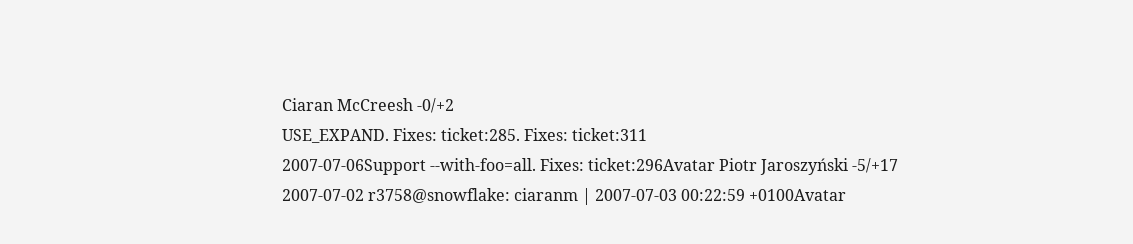Ciaran McCreesh -0/+2
USE_EXPAND. Fixes: ticket:285. Fixes: ticket:311
2007-07-06Support --with-foo=all. Fixes: ticket:296Avatar Piotr Jaroszyński -5/+17
2007-07-02 r3758@snowflake: ciaranm | 2007-07-03 00:22:59 +0100Avatar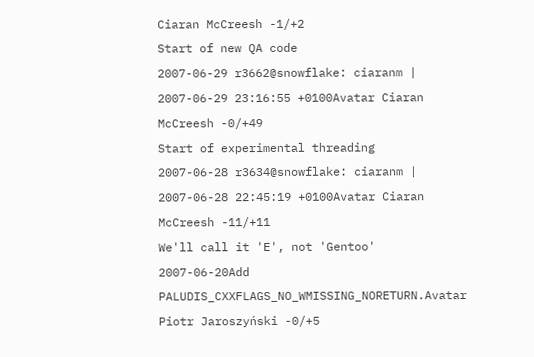Ciaran McCreesh -1/+2
Start of new QA code
2007-06-29 r3662@snowflake: ciaranm | 2007-06-29 23:16:55 +0100Avatar Ciaran McCreesh -0/+49
Start of experimental threading
2007-06-28 r3634@snowflake: ciaranm | 2007-06-28 22:45:19 +0100Avatar Ciaran McCreesh -11/+11
We'll call it 'E', not 'Gentoo'
2007-06-20Add PALUDIS_CXXFLAGS_NO_WMISSING_NORETURN.Avatar Piotr Jaroszyński -0/+5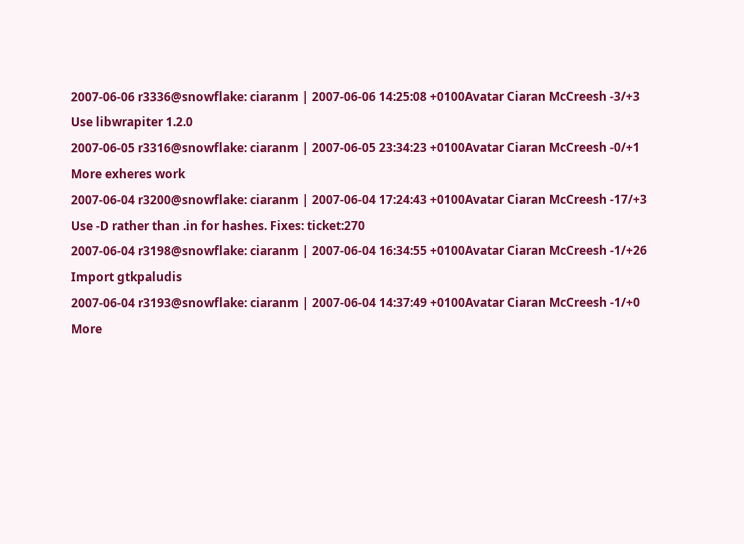2007-06-06 r3336@snowflake: ciaranm | 2007-06-06 14:25:08 +0100Avatar Ciaran McCreesh -3/+3
Use libwrapiter 1.2.0
2007-06-05 r3316@snowflake: ciaranm | 2007-06-05 23:34:23 +0100Avatar Ciaran McCreesh -0/+1
More exheres work
2007-06-04 r3200@snowflake: ciaranm | 2007-06-04 17:24:43 +0100Avatar Ciaran McCreesh -17/+3
Use -D rather than .in for hashes. Fixes: ticket:270
2007-06-04 r3198@snowflake: ciaranm | 2007-06-04 16:34:55 +0100Avatar Ciaran McCreesh -1/+26
Import gtkpaludis
2007-06-04 r3193@snowflake: ciaranm | 2007-06-04 14:37:49 +0100Avatar Ciaran McCreesh -1/+0
More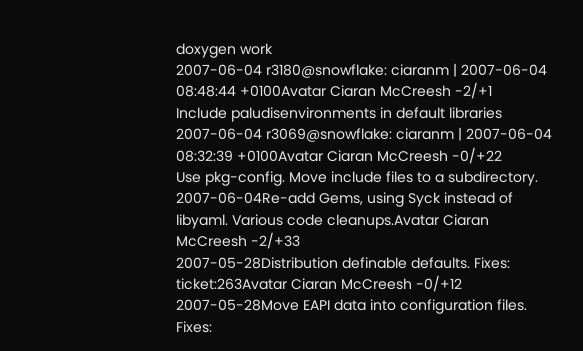doxygen work
2007-06-04 r3180@snowflake: ciaranm | 2007-06-04 08:48:44 +0100Avatar Ciaran McCreesh -2/+1
Include paludisenvironments in default libraries
2007-06-04 r3069@snowflake: ciaranm | 2007-06-04 08:32:39 +0100Avatar Ciaran McCreesh -0/+22
Use pkg-config. Move include files to a subdirectory.
2007-06-04Re-add Gems, using Syck instead of libyaml. Various code cleanups.Avatar Ciaran McCreesh -2/+33
2007-05-28Distribution definable defaults. Fixes: ticket:263Avatar Ciaran McCreesh -0/+12
2007-05-28Move EAPI data into configuration files. Fixes: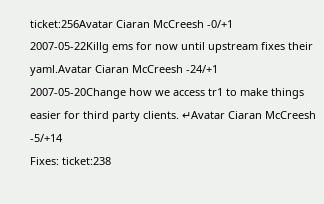ticket:256Avatar Ciaran McCreesh -0/+1
2007-05-22Killg ems for now until upstream fixes their yaml.Avatar Ciaran McCreesh -24/+1
2007-05-20Change how we access tr1 to make things easier for third party clients. ↵Avatar Ciaran McCreesh -5/+14
Fixes: ticket:238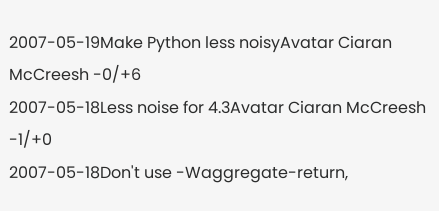2007-05-19Make Python less noisyAvatar Ciaran McCreesh -0/+6
2007-05-18Less noise for 4.3Avatar Ciaran McCreesh -1/+0
2007-05-18Don't use -Waggregate-return,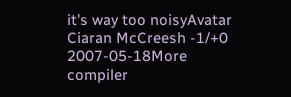it's way too noisyAvatar Ciaran McCreesh -1/+0
2007-05-18More compiler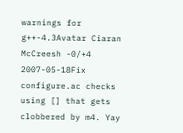warnings for g++-4.3Avatar Ciaran McCreesh -0/+4
2007-05-18Fix configure.ac checks using [] that gets clobbered by m4. Yay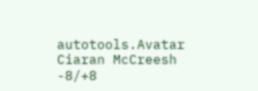autotools.Avatar Ciaran McCreesh -8/+8